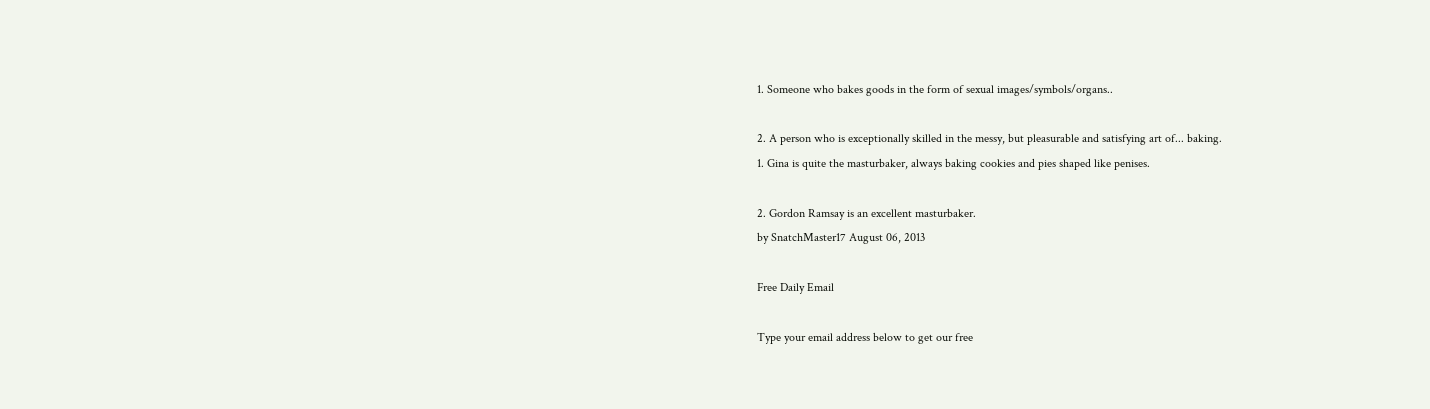1. Someone who bakes goods in the form of sexual images/symbols/organs..

2. A person who is exceptionally skilled in the messy, but pleasurable and satisfying art of... baking.
1. Gina is quite the masturbaker, always baking cookies and pies shaped like penises.

2. Gordon Ramsay is an excellent masturbaker.
by SnatchMaster17 August 06, 2013

Free Daily Email

Type your email address below to get our free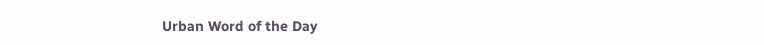Urban Word of the Day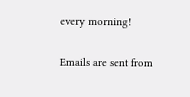every morning!

Emails are sent from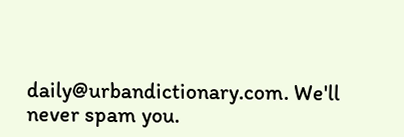daily@urbandictionary.com. We'll never spam you.